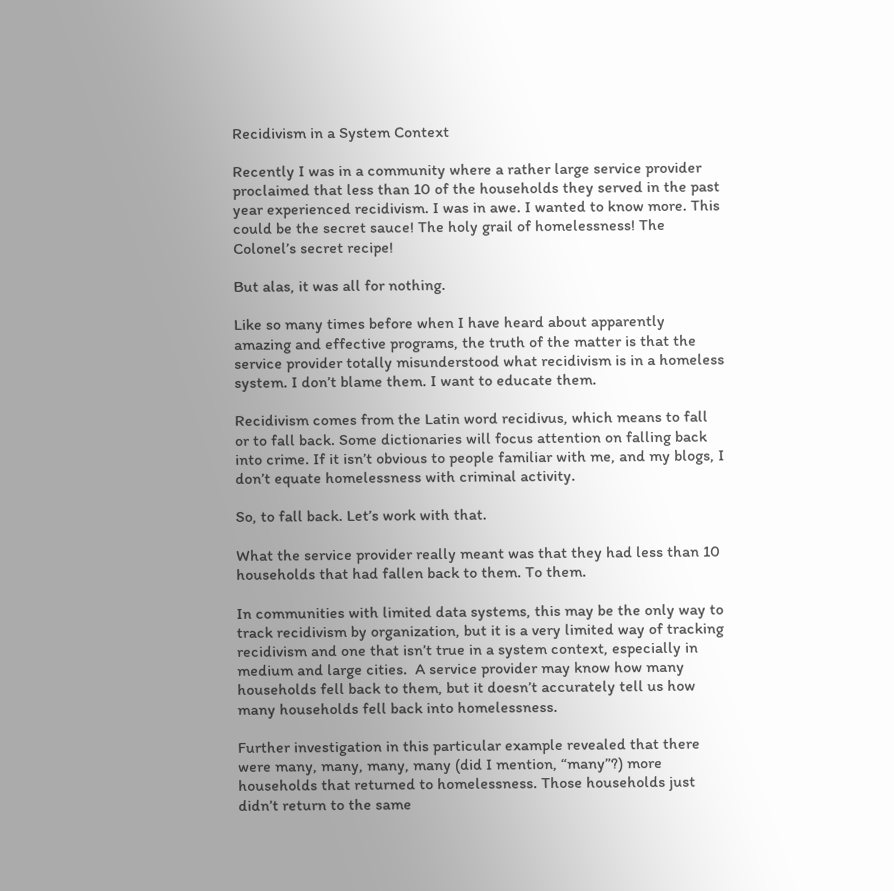Recidivism in a System Context

Recently I was in a community where a rather large service provider proclaimed that less than 10 of the households they served in the past year experienced recidivism. I was in awe. I wanted to know more. This could be the secret sauce! The holy grail of homelessness! The Colonel’s secret recipe!

But alas, it was all for nothing.

Like so many times before when I have heard about apparently amazing and effective programs, the truth of the matter is that the service provider totally misunderstood what recidivism is in a homeless system. I don’t blame them. I want to educate them.

Recidivism comes from the Latin word recidivus, which means to fall or to fall back. Some dictionaries will focus attention on falling back into crime. If it isn’t obvious to people familiar with me, and my blogs, I don’t equate homelessness with criminal activity.

So, to fall back. Let’s work with that.

What the service provider really meant was that they had less than 10 households that had fallen back to them. To them.

In communities with limited data systems, this may be the only way to track recidivism by organization, but it is a very limited way of tracking recidivism and one that isn’t true in a system context, especially in medium and large cities.  A service provider may know how many households fell back to them, but it doesn’t accurately tell us how many households fell back into homelessness.

Further investigation in this particular example revealed that there were many, many, many, many (did I mention, “many”?) more households that returned to homelessness. Those households just didn’t return to the same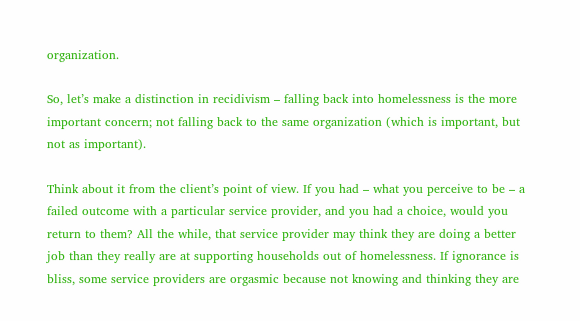organization.

So, let’s make a distinction in recidivism – falling back into homelessness is the more important concern; not falling back to the same organization (which is important, but not as important).

Think about it from the client’s point of view. If you had – what you perceive to be – a failed outcome with a particular service provider, and you had a choice, would you return to them? All the while, that service provider may think they are doing a better job than they really are at supporting households out of homelessness. If ignorance is bliss, some service providers are orgasmic because not knowing and thinking they are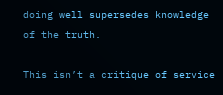doing well supersedes knowledge of the truth.

This isn’t a critique of service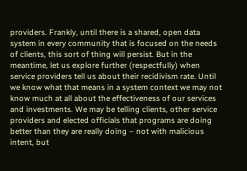providers. Frankly, until there is a shared, open data system in every community that is focused on the needs of clients, this sort of thing will persist. But in the meantime, let us explore further (respectfully) when service providers tell us about their recidivism rate. Until we know what that means in a system context we may not know much at all about the effectiveness of our services and investments. We may be telling clients, other service providers and elected officials that programs are doing better than they are really doing – not with malicious intent, but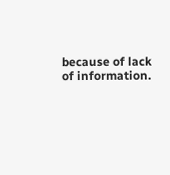because of lack of information.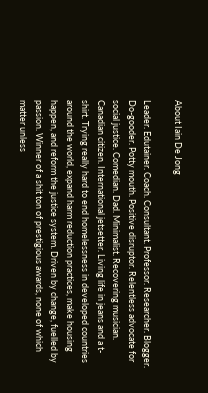About Iain De Jong

Leader. Edutainer. Coach. Consultant. Professor. Researcher. Blogger. Do-gooder. Potty mouth. Positive disruptor. Relentless advocate for social justice. Comedian. Dad. Minimalist. Recovering musician. Canadian citizen. International jetsetter. Living life in jeans and a t-shirt. Trying really hard to end homelessness in developed countries around the world, expand harm reduction practices, make housing happen, and reform the justice system. Driven by change, fuelled by passion. Winner of a shit ton of prestigious awards, none of which matter unless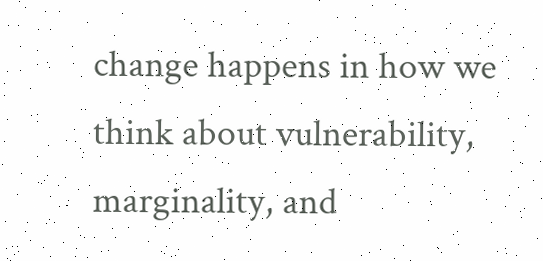change happens in how we think about vulnerability, marginality, and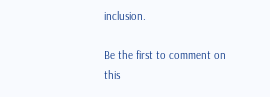inclusion.

Be the first to comment on this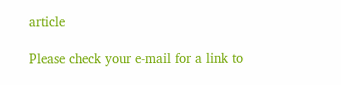article

Please check your e-mail for a link to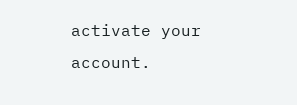activate your account.